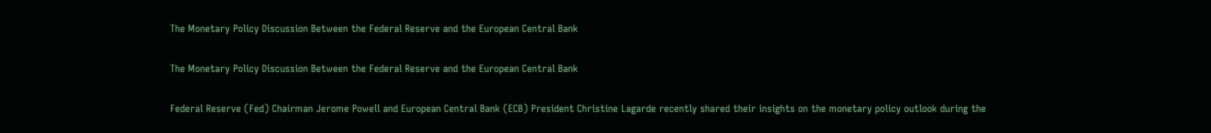The Monetary Policy Discussion Between the Federal Reserve and the European Central Bank

The Monetary Policy Discussion Between the Federal Reserve and the European Central Bank

Federal Reserve (Fed) Chairman Jerome Powell and European Central Bank (ECB) President Christine Lagarde recently shared their insights on the monetary policy outlook during the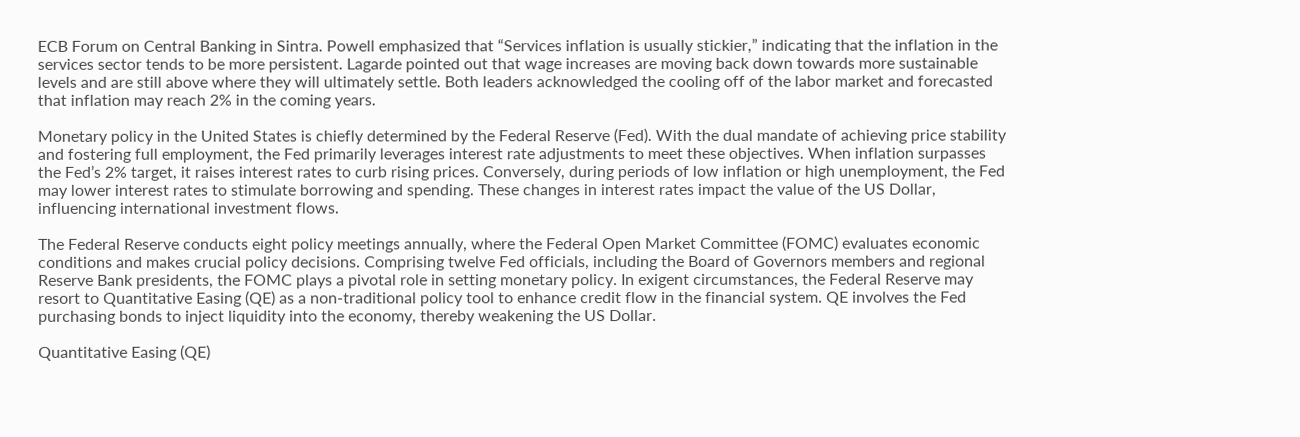ECB Forum on Central Banking in Sintra. Powell emphasized that “Services inflation is usually stickier,” indicating that the inflation in the services sector tends to be more persistent. Lagarde pointed out that wage increases are moving back down towards more sustainable levels and are still above where they will ultimately settle. Both leaders acknowledged the cooling off of the labor market and forecasted that inflation may reach 2% in the coming years.

Monetary policy in the United States is chiefly determined by the Federal Reserve (Fed). With the dual mandate of achieving price stability and fostering full employment, the Fed primarily leverages interest rate adjustments to meet these objectives. When inflation surpasses the Fed’s 2% target, it raises interest rates to curb rising prices. Conversely, during periods of low inflation or high unemployment, the Fed may lower interest rates to stimulate borrowing and spending. These changes in interest rates impact the value of the US Dollar, influencing international investment flows.

The Federal Reserve conducts eight policy meetings annually, where the Federal Open Market Committee (FOMC) evaluates economic conditions and makes crucial policy decisions. Comprising twelve Fed officials, including the Board of Governors members and regional Reserve Bank presidents, the FOMC plays a pivotal role in setting monetary policy. In exigent circumstances, the Federal Reserve may resort to Quantitative Easing (QE) as a non-traditional policy tool to enhance credit flow in the financial system. QE involves the Fed purchasing bonds to inject liquidity into the economy, thereby weakening the US Dollar.

Quantitative Easing (QE)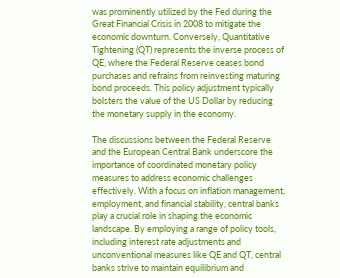was prominently utilized by the Fed during the Great Financial Crisis in 2008 to mitigate the economic downturn. Conversely, Quantitative Tightening (QT) represents the inverse process of QE, where the Federal Reserve ceases bond purchases and refrains from reinvesting maturing bond proceeds. This policy adjustment typically bolsters the value of the US Dollar by reducing the monetary supply in the economy.

The discussions between the Federal Reserve and the European Central Bank underscore the importance of coordinated monetary policy measures to address economic challenges effectively. With a focus on inflation management, employment, and financial stability, central banks play a crucial role in shaping the economic landscape. By employing a range of policy tools, including interest rate adjustments and unconventional measures like QE and QT, central banks strive to maintain equilibrium and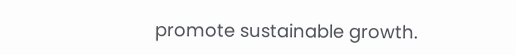promote sustainable growth.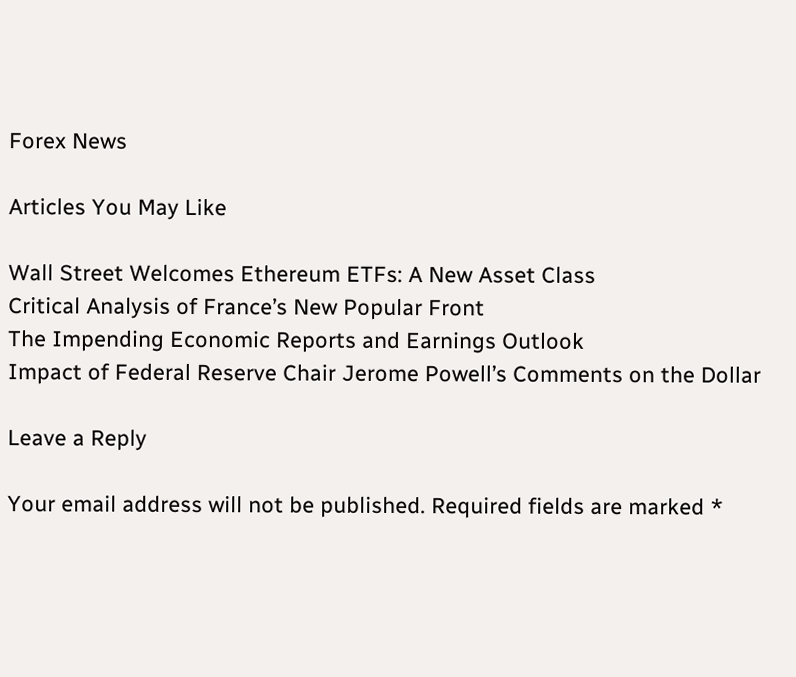Forex News

Articles You May Like

Wall Street Welcomes Ethereum ETFs: A New Asset Class
Critical Analysis of France’s New Popular Front
The Impending Economic Reports and Earnings Outlook
Impact of Federal Reserve Chair Jerome Powell’s Comments on the Dollar

Leave a Reply

Your email address will not be published. Required fields are marked *